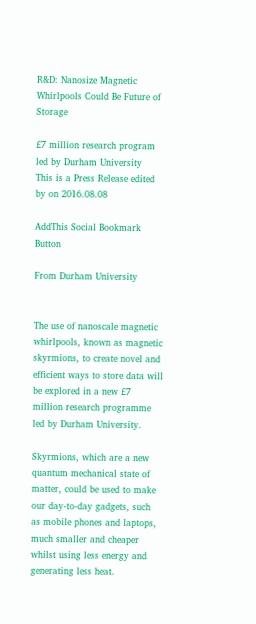R&D: Nanosize Magnetic Whirlpools Could Be Future of Storage

£7 million research program led by Durham University
This is a Press Release edited by on 2016.08.08

AddThis Social Bookmark Button

From Durham University


The use of nanoscale magnetic whirlpools, known as magnetic skyrmions, to create novel and efficient ways to store data will be explored in a new £7 million research programme led by Durham University.

Skyrmions, which are a new quantum mechanical state of matter, could be used to make our day-to-day gadgets, such as mobile phones and laptops, much smaller and cheaper whilst using less energy and generating less heat.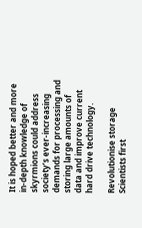It is hoped better and more in-depth knowledge of skyrmions could address society’s ever-increasing demands for processing and storing large amounts of data and improve current hard drive technology.

Revolutionise storage
Scientists first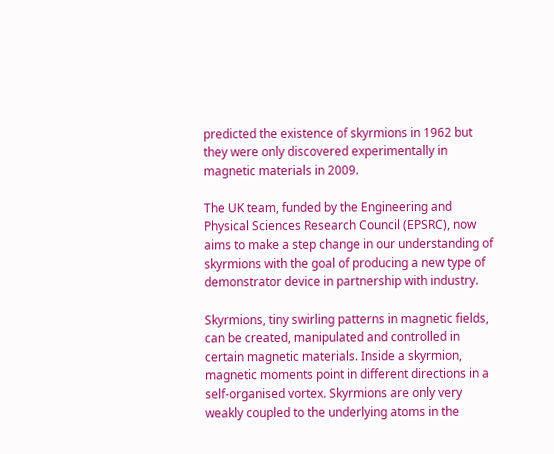predicted the existence of skyrmions in 1962 but they were only discovered experimentally in magnetic materials in 2009.

The UK team, funded by the Engineering and Physical Sciences Research Council (EPSRC), now aims to make a step change in our understanding of skyrmions with the goal of producing a new type of demonstrator device in partnership with industry.

Skyrmions, tiny swirling patterns in magnetic fields, can be created, manipulated and controlled in certain magnetic materials. Inside a skyrmion, magnetic moments point in different directions in a self-organised vortex. Skyrmions are only very weakly coupled to the underlying atoms in the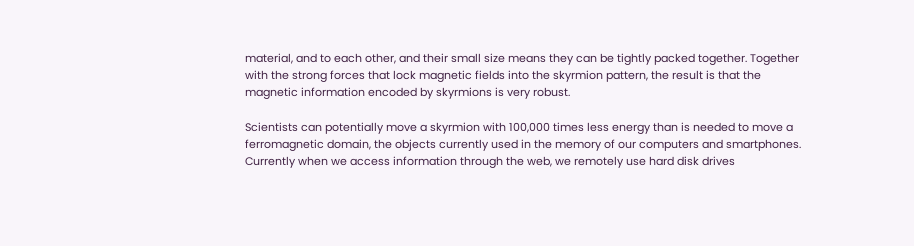material, and to each other, and their small size means they can be tightly packed together. Together with the strong forces that lock magnetic fields into the skyrmion pattern, the result is that the magnetic information encoded by skyrmions is very robust.

Scientists can potentially move a skyrmion with 100,000 times less energy than is needed to move a ferromagnetic domain, the objects currently used in the memory of our computers and smartphones. Currently when we access information through the web, we remotely use hard disk drives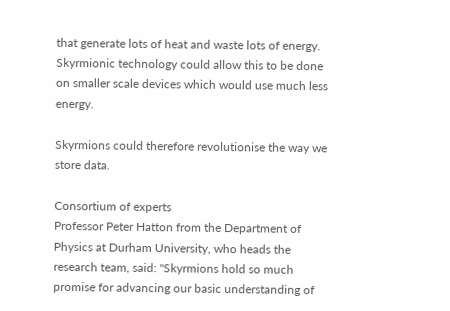that generate lots of heat and waste lots of energy. Skyrmionic technology could allow this to be done on smaller scale devices which would use much less energy.

Skyrmions could therefore revolutionise the way we store data.

Consortium of experts
Professor Peter Hatton from the Department of Physics at Durham University, who heads the research team, said: "Skyrmions hold so much promise for advancing our basic understanding of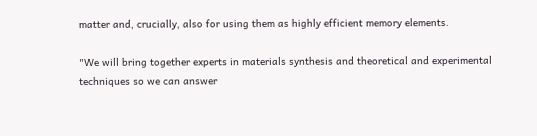matter and, crucially, also for using them as highly efficient memory elements.

"We will bring together experts in materials synthesis and theoretical and experimental techniques so we can answer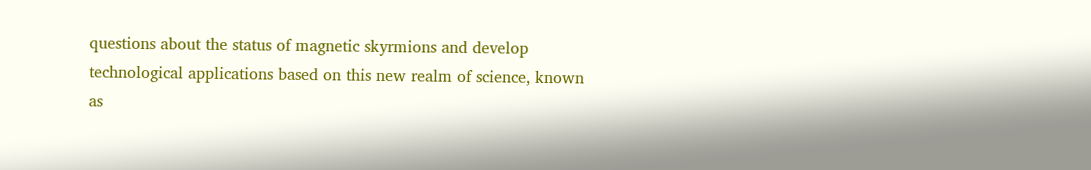questions about the status of magnetic skyrmions and develop technological applications based on this new realm of science, known as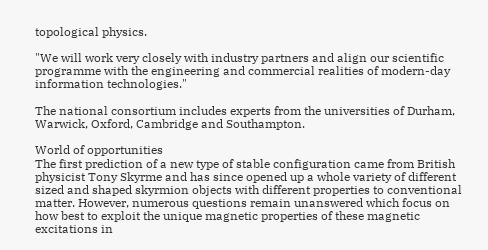topological physics.

"We will work very closely with industry partners and align our scientific programme with the engineering and commercial realities of modern-day information technologies."

The national consortium includes experts from the universities of Durham, Warwick, Oxford, Cambridge and Southampton.

World of opportunities
The first prediction of a new type of stable configuration came from British physicist Tony Skyrme and has since opened up a whole variety of different sized and shaped skyrmion objects with different properties to conventional matter. However, numerous questions remain unanswered which focus on how best to exploit the unique magnetic properties of these magnetic excitations in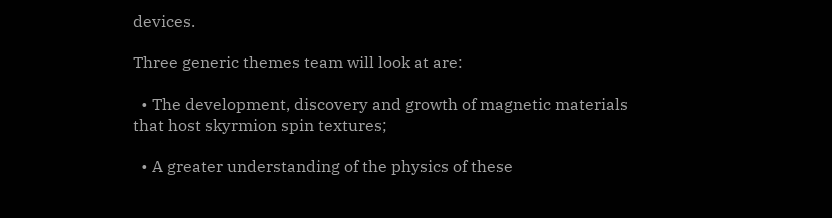devices.

Three generic themes team will look at are:

  • The development, discovery and growth of magnetic materials that host skyrmion spin textures;

  • A greater understanding of the physics of these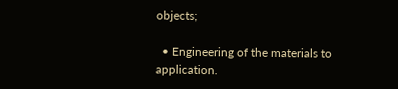objects;

  • Engineering of the materials to application.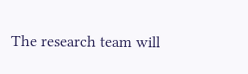The research team will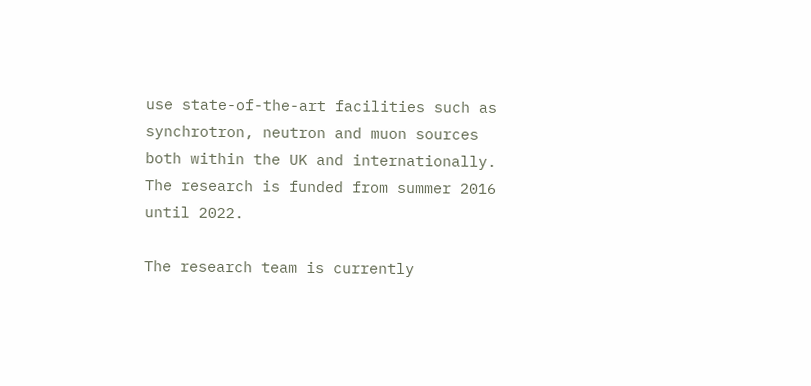use state-of-the-art facilities such as synchrotron, neutron and muon sources both within the UK and internationally. The research is funded from summer 2016 until 2022.

The research team is currently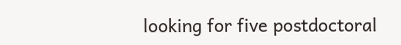looking for five postdoctoral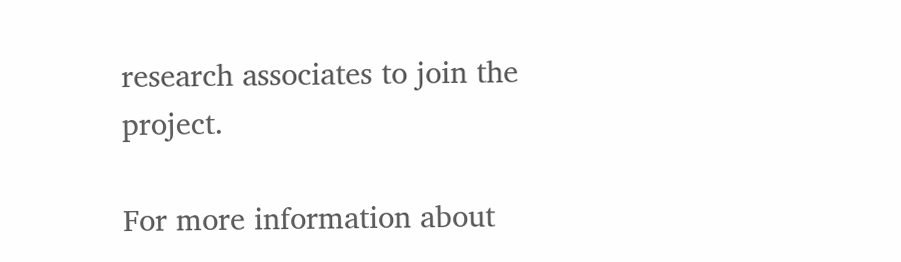research associates to join the project.

For more information about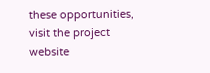these opportunities, visit the project website